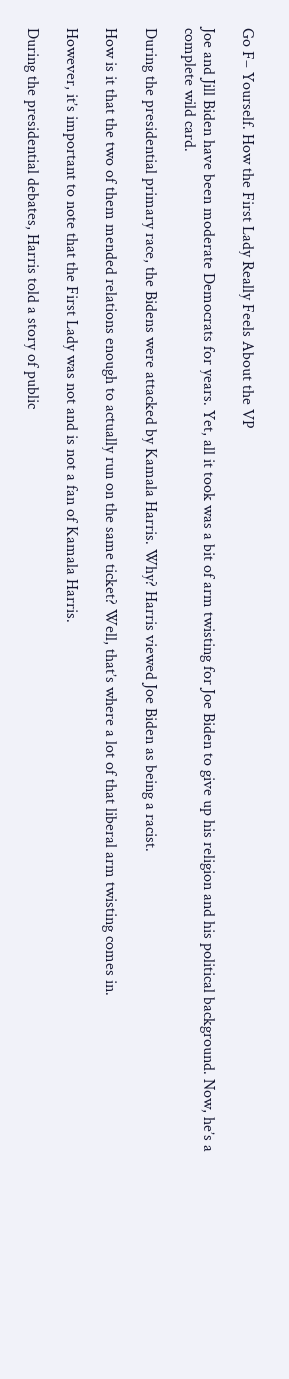Go F– Yourself. How the First Lady Really Feels About the VP

Joe and Jill Biden have been moderate Democrats for years. Yet, all it took was a bit of arm twisting for Joe Biden to give up his religion and his political background. Now, he’s a complete wild card.

During the presidential primary race, the Bidens were attacked by Kamala Harris. Why? Harris viewed Joe Biden as being a racist.

How is it that the two of them mended relations enough to actually run on the same ticket? Well, that’s where a lot of that liberal arm twisting comes in.

However, it’s important to note that the First Lady was not and is not a fan of Kamala Harris.

During the presidential debates, Harris told a story of public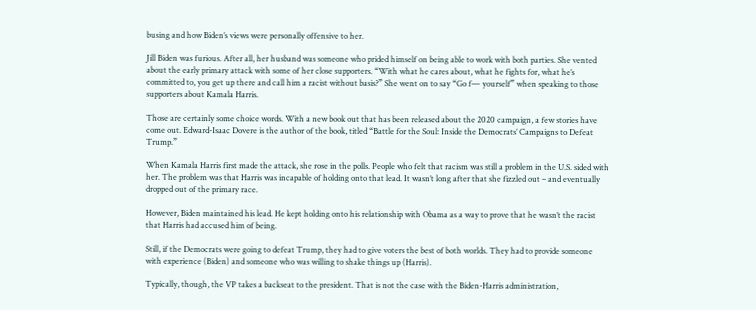busing and how Biden’s views were personally offensive to her.

Jill Biden was furious. After all, her husband was someone who prided himself on being able to work with both parties. She vented about the early primary attack with some of her close supporters. “With what he cares about, what he fights for, what he’s committed to, you get up there and call him a racist without basis?” She went on to say “Go f— yourself” when speaking to those supporters about Kamala Harris.

Those are certainly some choice words. With a new book out that has been released about the 2020 campaign, a few stories have come out. Edward-Isaac Dovere is the author of the book, titled “Battle for the Soul: Inside the Democrats’ Campaigns to Defeat Trump.”

When Kamala Harris first made the attack, she rose in the polls. People who felt that racism was still a problem in the U.S. sided with her. The problem was that Harris was incapable of holding onto that lead. It wasn’t long after that she fizzled out – and eventually dropped out of the primary race.

However, Biden maintained his lead. He kept holding onto his relationship with Obama as a way to prove that he wasn’t the racist that Harris had accused him of being.

Still, if the Democrats were going to defeat Trump, they had to give voters the best of both worlds. They had to provide someone with experience (Biden) and someone who was willing to shake things up (Harris).

Typically, though, the VP takes a backseat to the president. That is not the case with the Biden-Harris administration,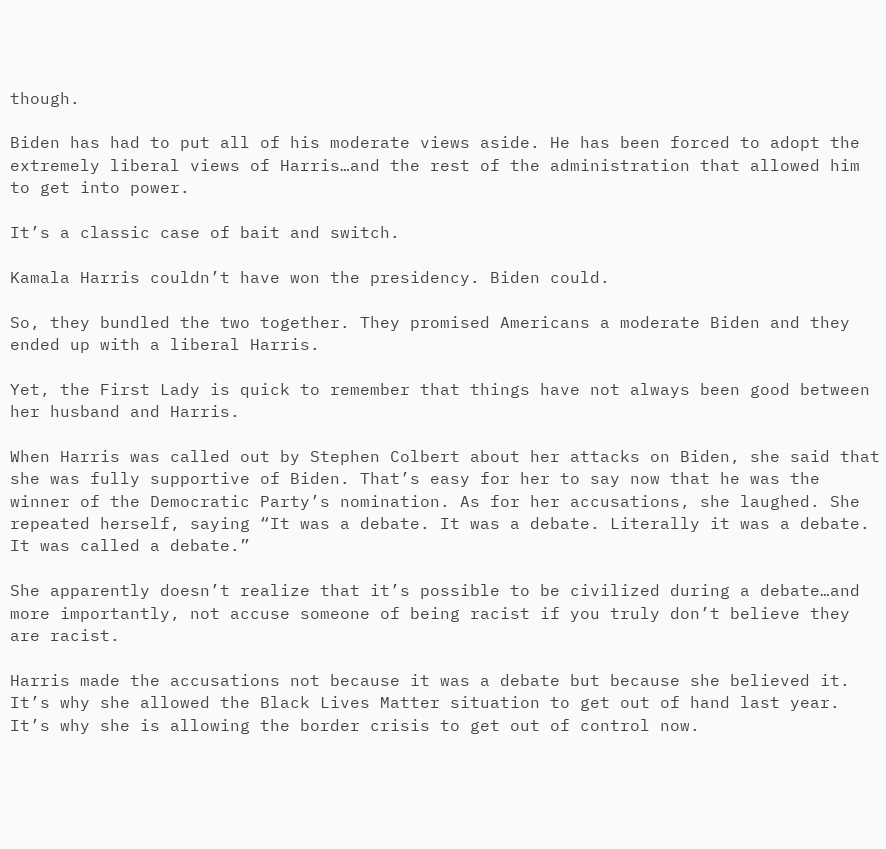though.

Biden has had to put all of his moderate views aside. He has been forced to adopt the extremely liberal views of Harris…and the rest of the administration that allowed him to get into power.

It’s a classic case of bait and switch.

Kamala Harris couldn’t have won the presidency. Biden could.

So, they bundled the two together. They promised Americans a moderate Biden and they ended up with a liberal Harris.

Yet, the First Lady is quick to remember that things have not always been good between her husband and Harris.

When Harris was called out by Stephen Colbert about her attacks on Biden, she said that she was fully supportive of Biden. That’s easy for her to say now that he was the winner of the Democratic Party’s nomination. As for her accusations, she laughed. She repeated herself, saying “It was a debate. It was a debate. Literally it was a debate. It was called a debate.”

She apparently doesn’t realize that it’s possible to be civilized during a debate…and more importantly, not accuse someone of being racist if you truly don’t believe they are racist.

Harris made the accusations not because it was a debate but because she believed it. It’s why she allowed the Black Lives Matter situation to get out of hand last year. It’s why she is allowing the border crisis to get out of control now.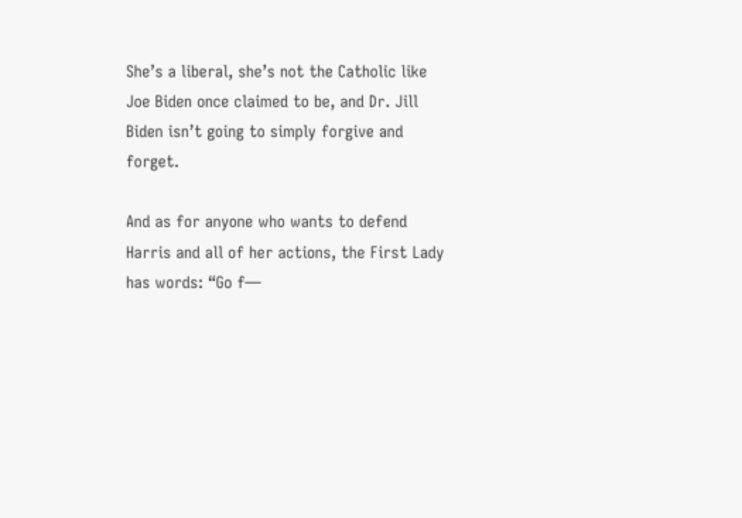She’s a liberal, she’s not the Catholic like Joe Biden once claimed to be, and Dr. Jill Biden isn’t going to simply forgive and forget.

And as for anyone who wants to defend Harris and all of her actions, the First Lady has words: “Go f—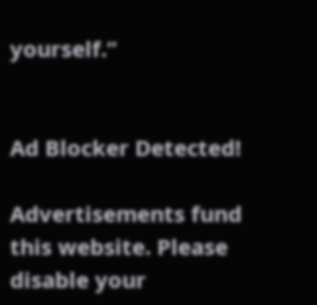yourself.”


Ad Blocker Detected!

Advertisements fund this website. Please disable your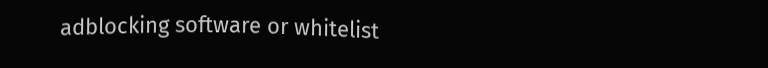adblocking software or whitelist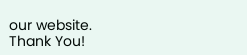our website.
Thank You!